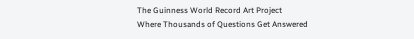The Guinness World Record Art Project
Where Thousands of Questions Get Answered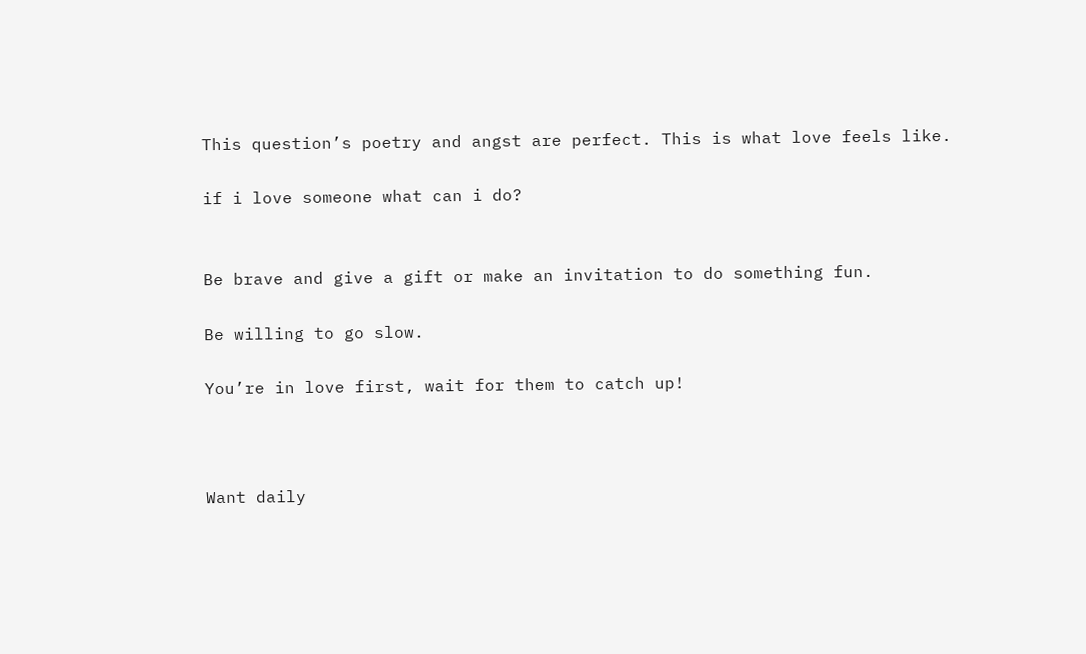This question’s poetry and angst are perfect. This is what love feels like.

if i love someone what can i do?


Be brave and give a gift or make an invitation to do something fun.

Be willing to go slow.

You’re in love first, wait for them to catch up!



Want daily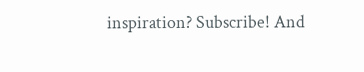inspiration? Subscribe! And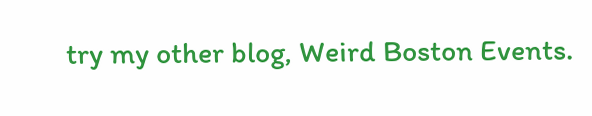try my other blog, Weird Boston Events.